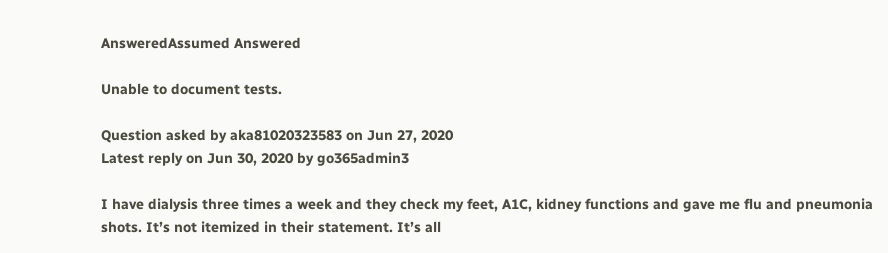AnsweredAssumed Answered

Unable to document tests.

Question asked by aka81020323583 on Jun 27, 2020
Latest reply on Jun 30, 2020 by go365admin3

I have dialysis three times a week and they check my feet, A1C, kidney functions and gave me flu and pneumonia shots. It’s not itemized in their statement. It’s all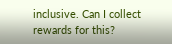inclusive. Can I collect rewards for this?